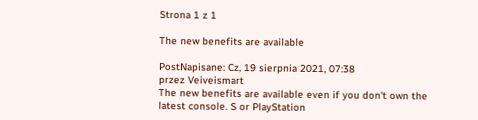Strona 1 z 1

The new benefits are available

PostNapisane: Cz, 19 sierpnia 2021, 07:38
przez Veiveismart
The new benefits are available even if you don't own the latest console. S or PlayStation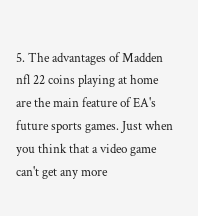5. The advantages of Madden nfl 22 coins playing at home are the main feature of EA's future sports games. Just when you think that a video game can't get any more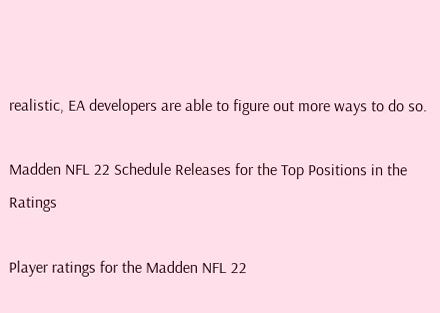realistic, EA developers are able to figure out more ways to do so.

Madden NFL 22 Schedule Releases for the Top Positions in the Ratings

Player ratings for the Madden NFL 22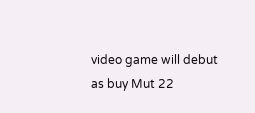video game will debut as buy Mut 22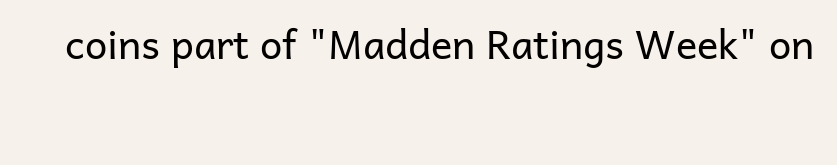coins part of "Madden Ratings Week" on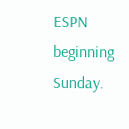ESPN beginning Sunday.